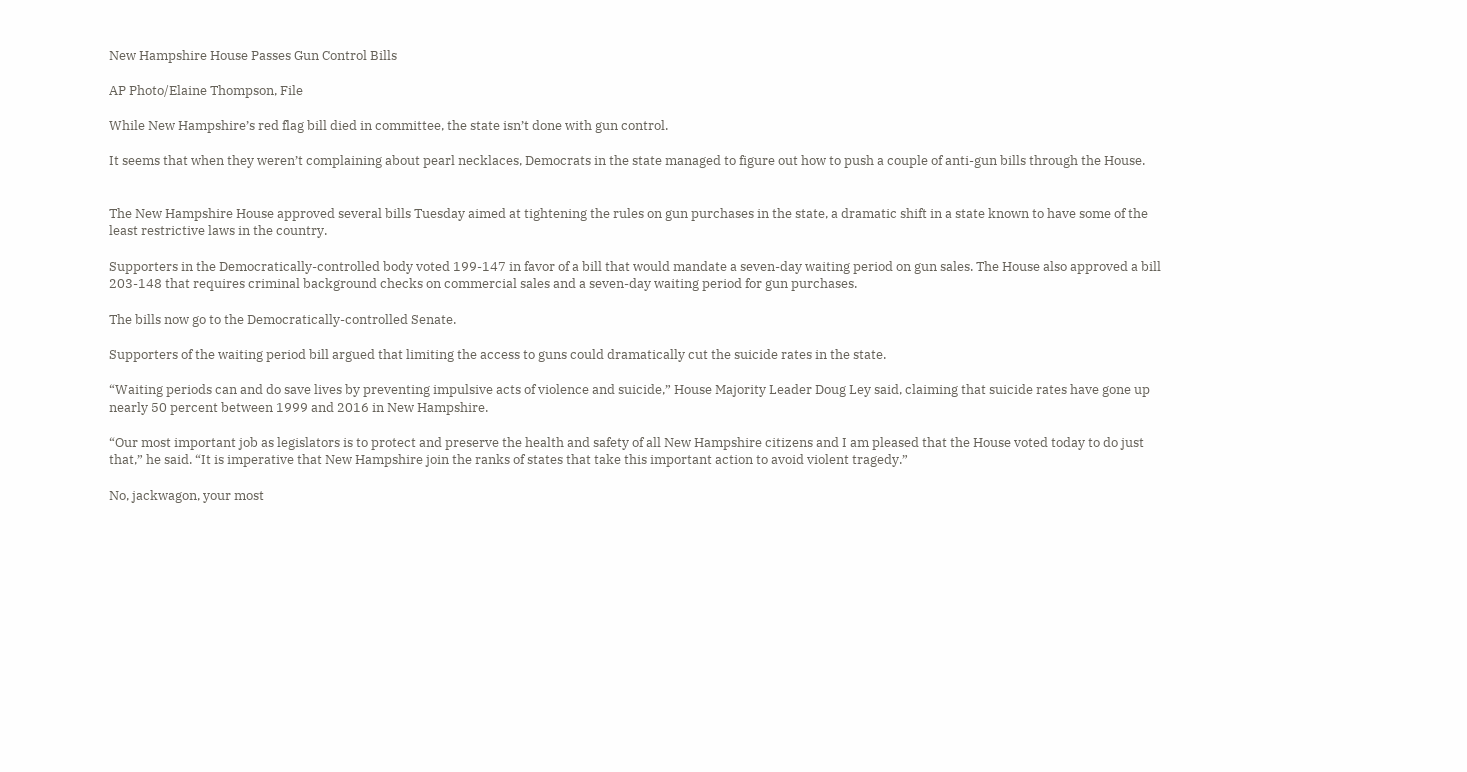New Hampshire House Passes Gun Control Bills

AP Photo/Elaine Thompson, File

While New Hampshire’s red flag bill died in committee, the state isn’t done with gun control.

It seems that when they weren’t complaining about pearl necklaces, Democrats in the state managed to figure out how to push a couple of anti-gun bills through the House.


The New Hampshire House approved several bills Tuesday aimed at tightening the rules on gun purchases in the state, a dramatic shift in a state known to have some of the least restrictive laws in the country.

Supporters in the Democratically-controlled body voted 199-147 in favor of a bill that would mandate a seven-day waiting period on gun sales. The House also approved a bill 203-148 that requires criminal background checks on commercial sales and a seven-day waiting period for gun purchases.

The bills now go to the Democratically-controlled Senate.

Supporters of the waiting period bill argued that limiting the access to guns could dramatically cut the suicide rates in the state.

“Waiting periods can and do save lives by preventing impulsive acts of violence and suicide,” House Majority Leader Doug Ley said, claiming that suicide rates have gone up nearly 50 percent between 1999 and 2016 in New Hampshire.

“Our most important job as legislators is to protect and preserve the health and safety of all New Hampshire citizens and I am pleased that the House voted today to do just that,” he said. “It is imperative that New Hampshire join the ranks of states that take this important action to avoid violent tragedy.”

No, jackwagon, your most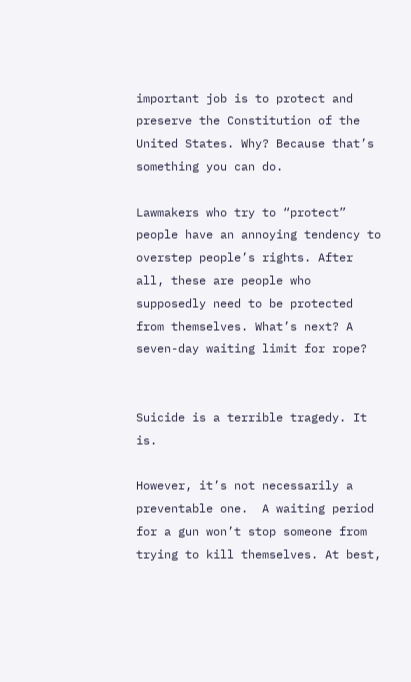important job is to protect and preserve the Constitution of the United States. Why? Because that’s something you can do.

Lawmakers who try to “protect” people have an annoying tendency to overstep people’s rights. After all, these are people who supposedly need to be protected from themselves. What’s next? A seven-day waiting limit for rope?


Suicide is a terrible tragedy. It is.

However, it’s not necessarily a preventable one.  A waiting period for a gun won’t stop someone from trying to kill themselves. At best,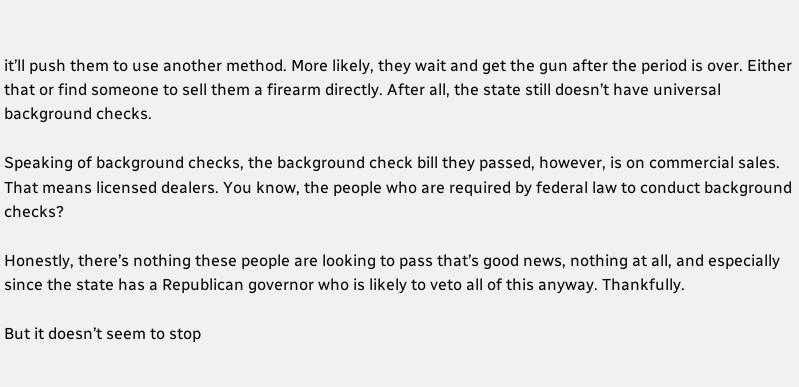it’ll push them to use another method. More likely, they wait and get the gun after the period is over. Either that or find someone to sell them a firearm directly. After all, the state still doesn’t have universal background checks.

Speaking of background checks, the background check bill they passed, however, is on commercial sales. That means licensed dealers. You know, the people who are required by federal law to conduct background checks?

Honestly, there’s nothing these people are looking to pass that’s good news, nothing at all, and especially since the state has a Republican governor who is likely to veto all of this anyway. Thankfully.

But it doesn’t seem to stop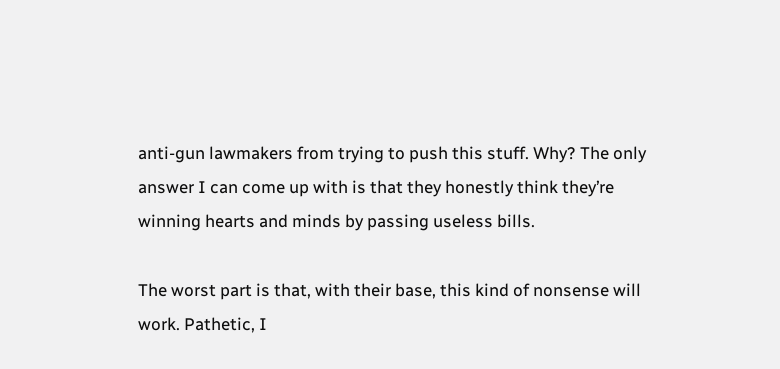anti-gun lawmakers from trying to push this stuff. Why? The only answer I can come up with is that they honestly think they’re winning hearts and minds by passing useless bills.

The worst part is that, with their base, this kind of nonsense will work. Pathetic, I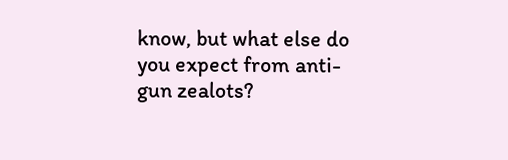know, but what else do you expect from anti-gun zealots?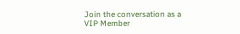Join the conversation as a VIP Member